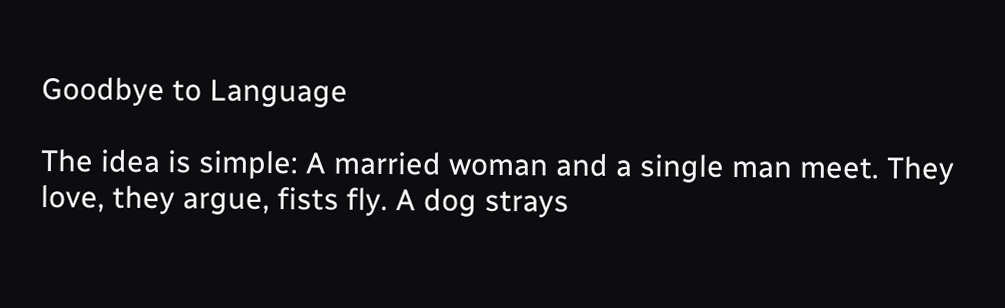Goodbye to Language

The idea is simple: A married woman and a single man meet. They love, they argue, fists fly. A dog strays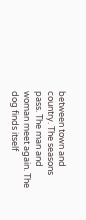between town and country. The seasons pass. The man and woman meet again. The dog finds itself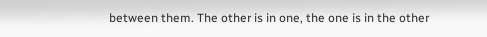between them. The other is in one, the one is in the other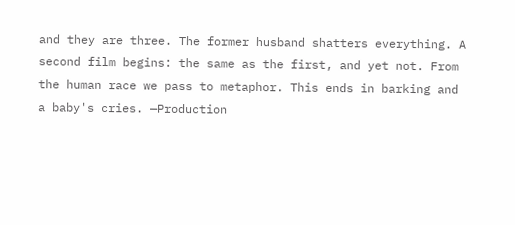and they are three. The former husband shatters everything. A second film begins: the same as the first, and yet not. From the human race we pass to metaphor. This ends in barking and a baby's cries. —Production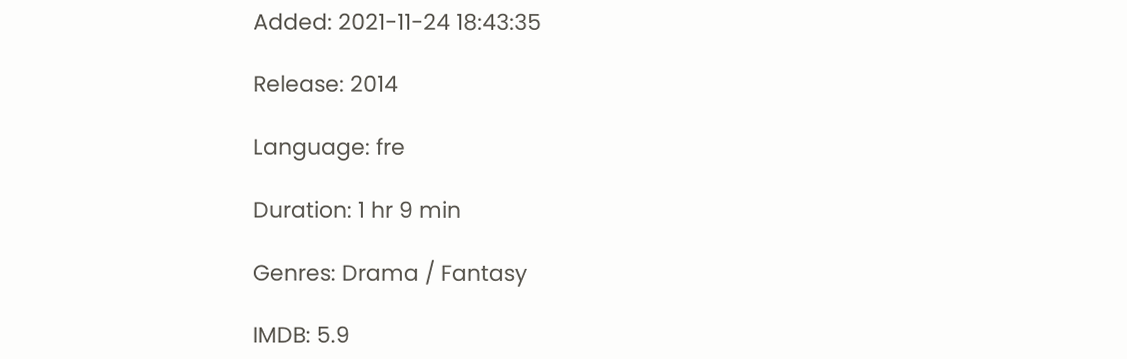Added: 2021-11-24 18:43:35

Release: 2014

Language: fre

Duration: 1 hr 9 min

Genres: Drama / Fantasy

IMDB: 5.9